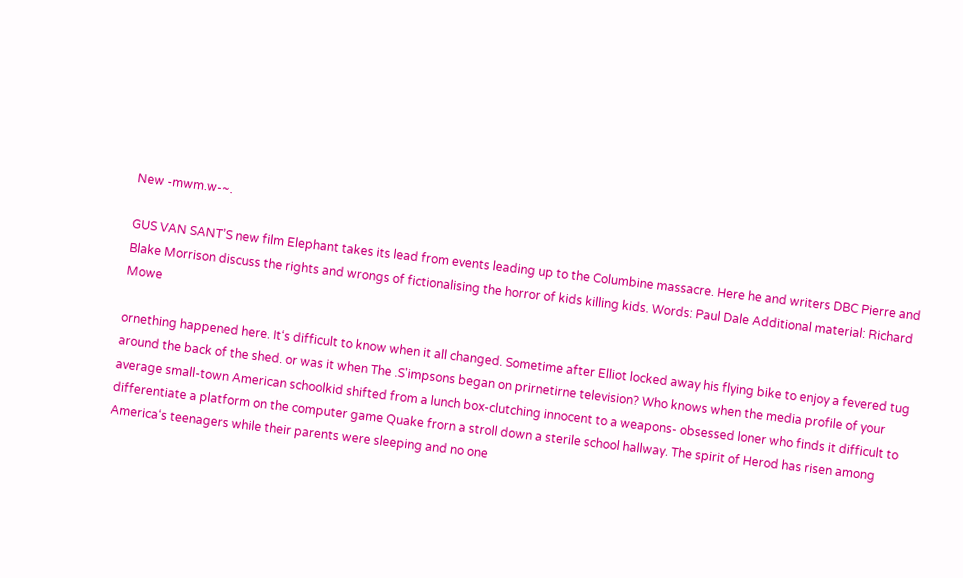New -mwm.w-~.

GUS VAN SANT’S new film Elephant takes its lead from events leading up to the Columbine massacre. Here he and writers DBC Pierre and Blake Morrison discuss the rights and wrongs of fictionalising the horror of kids killing kids. Words: Paul Dale Additional material: Richard Mowe

ornething happened here. It‘s difficult to know when it all changed. Sometime after Elliot locked away his flying bike to enjoy a fevered tug around the back of the shed. or was it when The .S'impsons began on prirnetirne television? Who knows when the media profile of your average small-town American schoolkid shifted from a lunch box-clutching innocent to a weapons- obsessed loner who finds it difficult to differentiate a platform on the computer game Quake frorn a stroll down a sterile school hallway. The spirit of Herod has risen among America‘s teenagers while their parents were sleeping and no one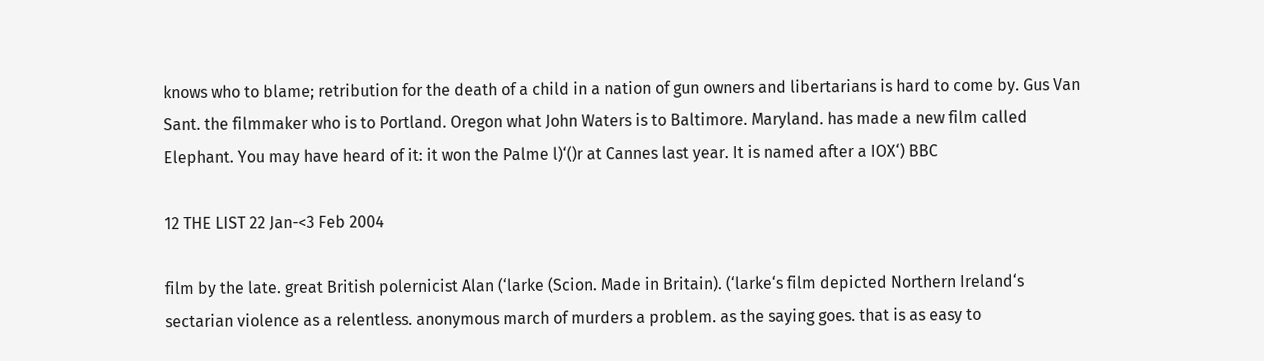knows who to blame; retribution for the death of a child in a nation of gun owners and libertarians is hard to come by. Gus Van Sant. the filmmaker who is to Portland. Oregon what John Waters is to Baltimore. Maryland. has made a new film called Elephant. You may have heard of it: it won the Palme l)‘()r at Cannes last year. It is named after a IOX‘) BBC

12 THE LIST 22 Jan-<3 Feb 2004

film by the late. great British polernicist Alan (‘larke (Scion. Made in Britain). (‘larke‘s film depicted Northern Ireland‘s sectarian violence as a relentless. anonymous march of murders a problem. as the saying goes. that is as easy to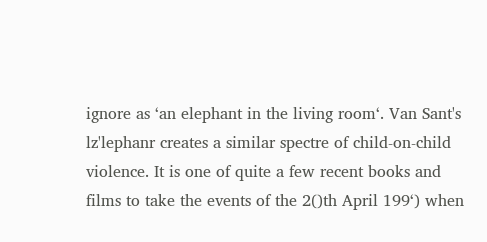ignore as ‘an elephant in the living room‘. Van Sant's lz'lephanr creates a similar spectre of child-on-child violence. It is one of quite a few recent books and films to take the events of the 2()th April 199‘) when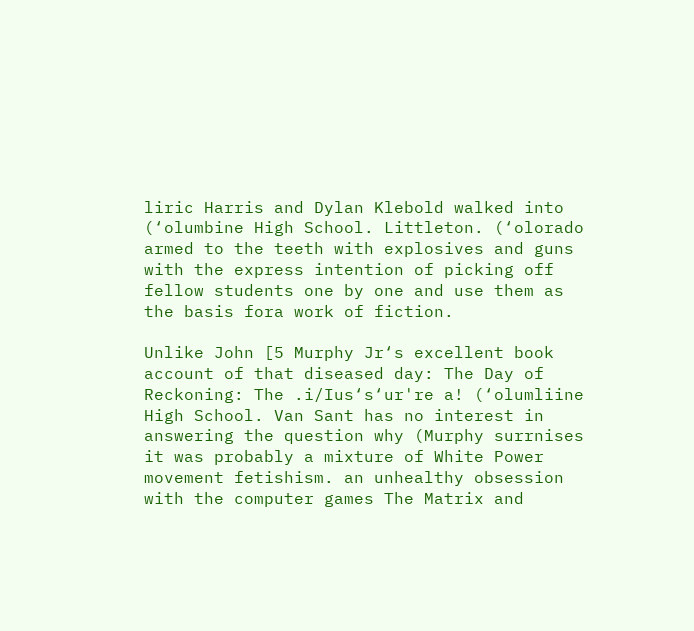liric Harris and Dylan Klebold walked into (‘olumbine High School. Littleton. (‘olorado armed to the teeth with explosives and guns with the express intention of picking off fellow students one by one and use them as the basis fora work of fiction.

Unlike John [5 Murphy Jr‘s excellent book account of that diseased day: The Day of Reckoning: The .i/Ius‘s‘ur're a! (‘olumliine High School. Van Sant has no interest in answering the question why (Murphy surrnises it was probably a mixture of White Power movement fetishism. an unhealthy obsession with the computer games The Matrix and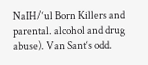NaIH/‘ul Born Killers and parental. alcohol and drug abuse). Van Sant‘s odd.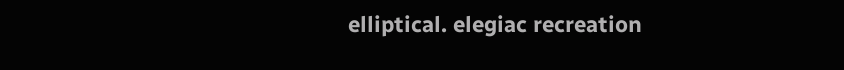elliptical. elegiac recreation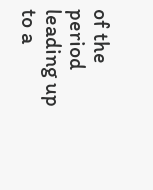of the period leading up to a